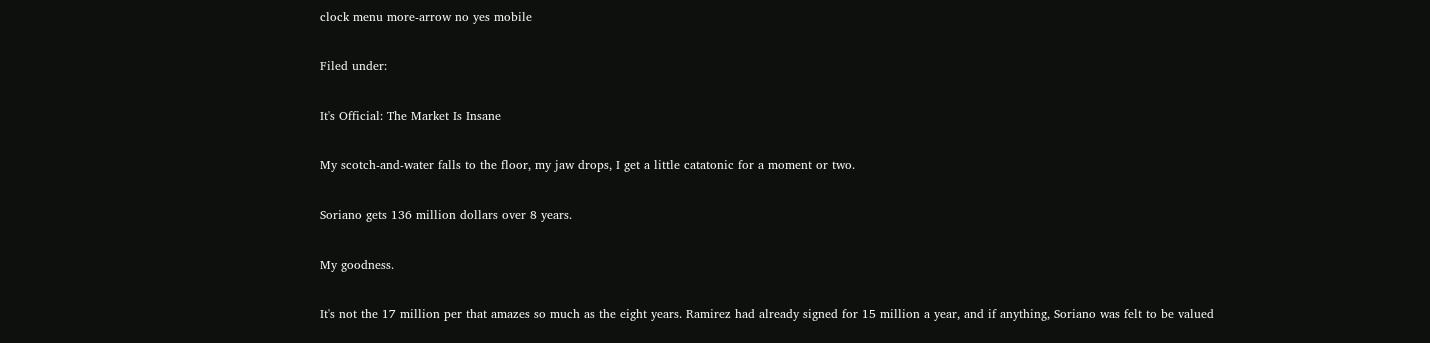clock menu more-arrow no yes mobile

Filed under:

It's Official: The Market Is Insane

My scotch-and-water falls to the floor, my jaw drops, I get a little catatonic for a moment or two.

Soriano gets 136 million dollars over 8 years.

My goodness.

It's not the 17 million per that amazes so much as the eight years. Ramirez had already signed for 15 million a year, and if anything, Soriano was felt to be valued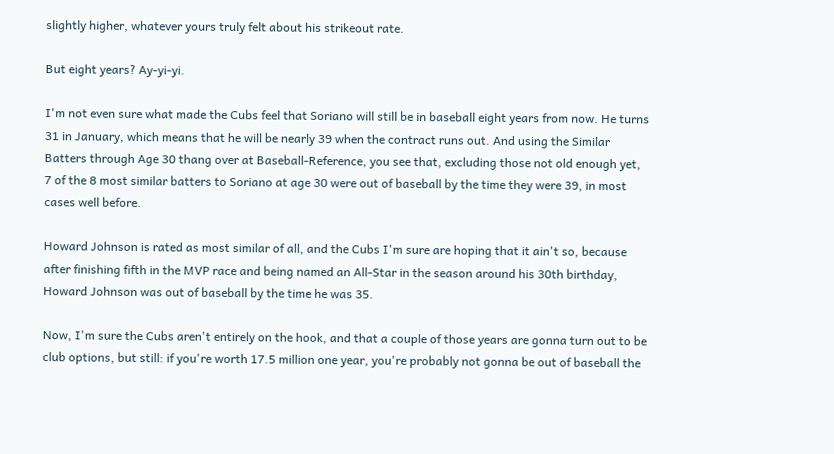slightly higher, whatever yours truly felt about his strikeout rate.

But eight years? Ay-yi-yi.

I'm not even sure what made the Cubs feel that Soriano will still be in baseball eight years from now. He turns 31 in January, which means that he will be nearly 39 when the contract runs out. And using the Similar Batters through Age 30 thang over at Baseball-Reference, you see that, excluding those not old enough yet, 7 of the 8 most similar batters to Soriano at age 30 were out of baseball by the time they were 39, in most cases well before.

Howard Johnson is rated as most similar of all, and the Cubs I'm sure are hoping that it ain't so, because after finishing fifth in the MVP race and being named an All-Star in the season around his 30th birthday, Howard Johnson was out of baseball by the time he was 35.

Now, I'm sure the Cubs aren't entirely on the hook, and that a couple of those years are gonna turn out to be club options, but still: if you're worth 17.5 million one year, you're probably not gonna be out of baseball the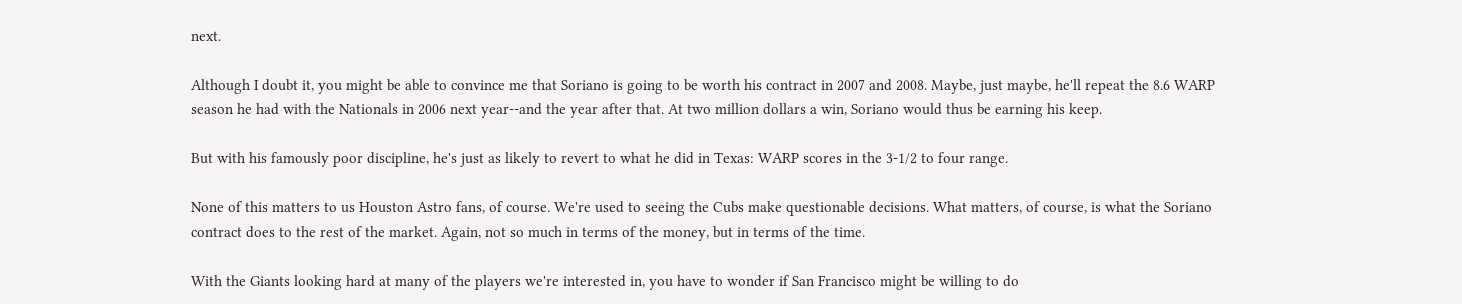next.

Although I doubt it, you might be able to convince me that Soriano is going to be worth his contract in 2007 and 2008. Maybe, just maybe, he'll repeat the 8.6 WARP season he had with the Nationals in 2006 next year--and the year after that. At two million dollars a win, Soriano would thus be earning his keep.

But with his famously poor discipline, he's just as likely to revert to what he did in Texas: WARP scores in the 3-1/2 to four range.

None of this matters to us Houston Astro fans, of course. We're used to seeing the Cubs make questionable decisions. What matters, of course, is what the Soriano contract does to the rest of the market. Again, not so much in terms of the money, but in terms of the time.

With the Giants looking hard at many of the players we're interested in, you have to wonder if San Francisco might be willing to do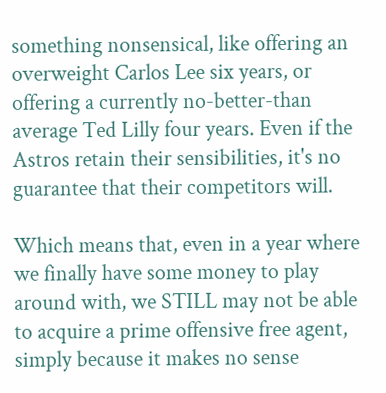something nonsensical, like offering an overweight Carlos Lee six years, or offering a currently no-better-than average Ted Lilly four years. Even if the Astros retain their sensibilities, it's no guarantee that their competitors will.

Which means that, even in a year where we finally have some money to play around with, we STILL may not be able to acquire a prime offensive free agent, simply because it makes no sense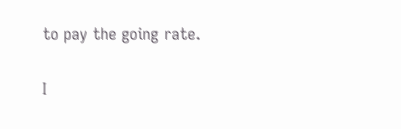to pay the going rate.

I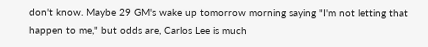don't know. Maybe 29 GM's wake up tomorrow morning saying "I'm not letting that happen to me," but odds are, Carlos Lee is much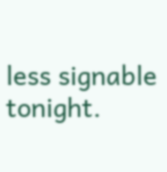less signable tonight.